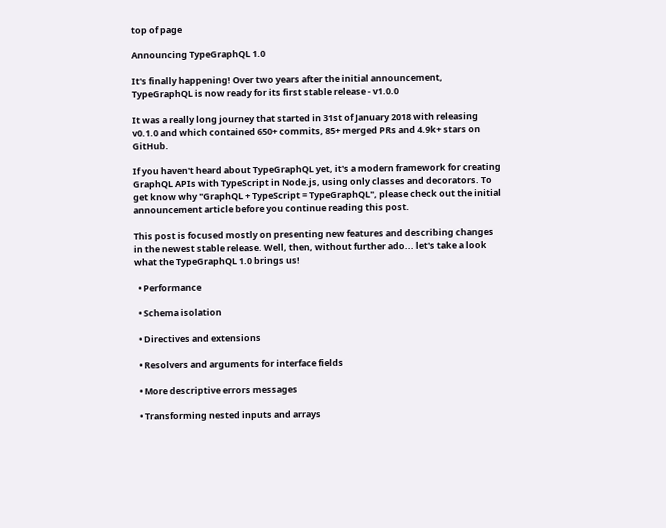top of page

Announcing TypeGraphQL 1.0

It's finally happening! Over two years after the initial announcement, TypeGraphQL is now ready for its first stable release - v1.0.0

It was a really long journey that started in 31st of January 2018 with releasing v0.1.0 and which contained 650+ commits, 85+ merged PRs and 4.9k+ stars on GitHub.

If you haven't heard about TypeGraphQL yet, it's a modern framework for creating GraphQL APIs with TypeScript in Node.js, using only classes and decorators. To get know why "GraphQL + TypeScript = TypeGraphQL", please check out the initial announcement article before you continue reading this post.

This post is focused mostly on presenting new features and describing changes in the newest stable release. Well, then, without further ado... let's take a look what the TypeGraphQL 1.0 brings us!

  • Performance

  • Schema isolation

  • Directives and extensions

  • Resolvers and arguments for interface fields

  • More descriptive errors messages

  • Transforming nested inputs and arrays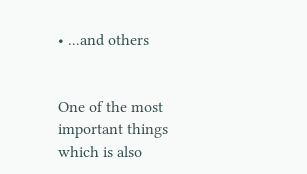• ...and others


One of the most important things which is also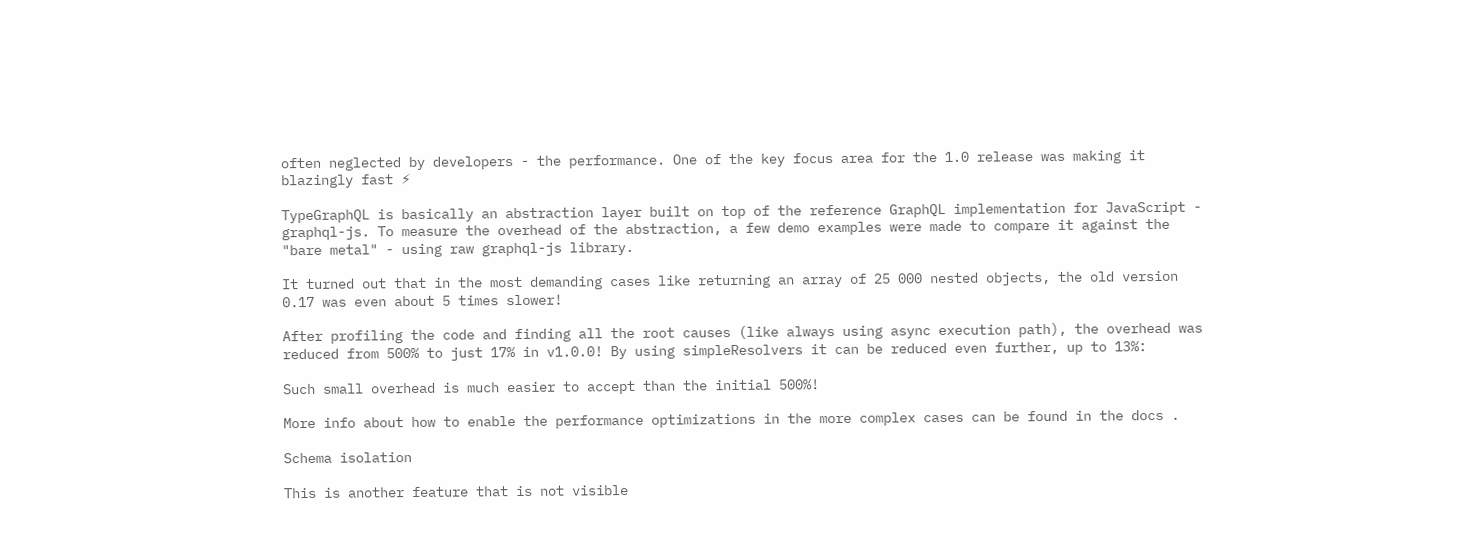often neglected by developers - the performance. One of the key focus area for the 1.0 release was making it blazingly fast ⚡

TypeGraphQL is basically an abstraction layer built on top of the reference GraphQL implementation for JavaScript - graphql-js. To measure the overhead of the abstraction, a few demo examples were made to compare it against the "bare metal" - using raw graphql-js library.

It turned out that in the most demanding cases like returning an array of 25 000 nested objects, the old version 0.17 was even about 5 times slower!

After profiling the code and finding all the root causes (like always using async execution path), the overhead was reduced from 500% to just 17% in v1.0.0! By using simpleResolvers it can be reduced even further, up to 13%:

Such small overhead is much easier to accept than the initial 500%!

More info about how to enable the performance optimizations in the more complex cases can be found in the docs .

Schema isolation

This is another feature that is not visible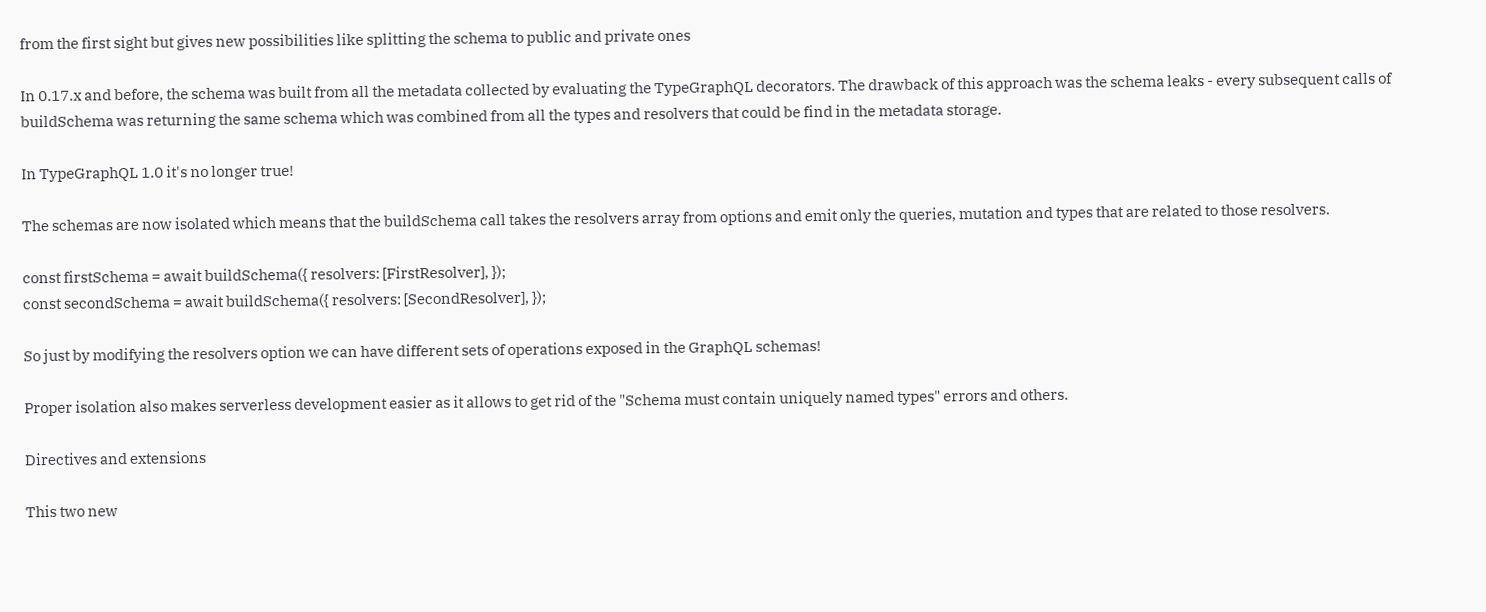from the first sight but gives new possibilities like splitting the schema to public and private ones

In 0.17.x and before, the schema was built from all the metadata collected by evaluating the TypeGraphQL decorators. The drawback of this approach was the schema leaks - every subsequent calls of buildSchema was returning the same schema which was combined from all the types and resolvers that could be find in the metadata storage.

In TypeGraphQL 1.0 it's no longer true!

The schemas are now isolated which means that the buildSchema call takes the resolvers array from options and emit only the queries, mutation and types that are related to those resolvers.

const firstSchema = await buildSchema({ resolvers: [FirstResolver], });
const secondSchema = await buildSchema({ resolvers: [SecondResolver], });

So just by modifying the resolvers option we can have different sets of operations exposed in the GraphQL schemas!

Proper isolation also makes serverless development easier as it allows to get rid of the "Schema must contain uniquely named types" errors and others.

Directives and extensions

This two new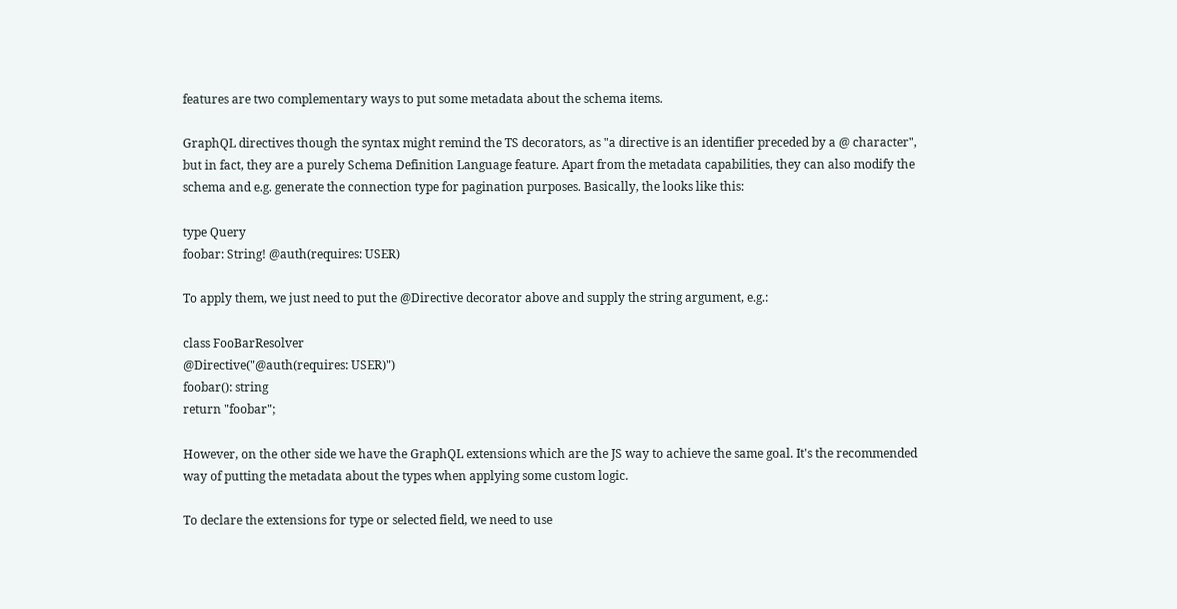features are two complementary ways to put some metadata about the schema items.

GraphQL directives though the syntax might remind the TS decorators, as "a directive is an identifier preceded by a @ character", but in fact, they are a purely Schema Definition Language feature. Apart from the metadata capabilities, they can also modify the schema and e.g. generate the connection type for pagination purposes. Basically, the looks like this:

type Query
foobar: String! @auth(requires: USER)

To apply them, we just need to put the @Directive decorator above and supply the string argument, e.g.:

class FooBarResolver
@Directive("@auth(requires: USER)")
foobar(): string
return "foobar";

However, on the other side we have the GraphQL extensions which are the JS way to achieve the same goal. It's the recommended way of putting the metadata about the types when applying some custom logic.

To declare the extensions for type or selected field, we need to use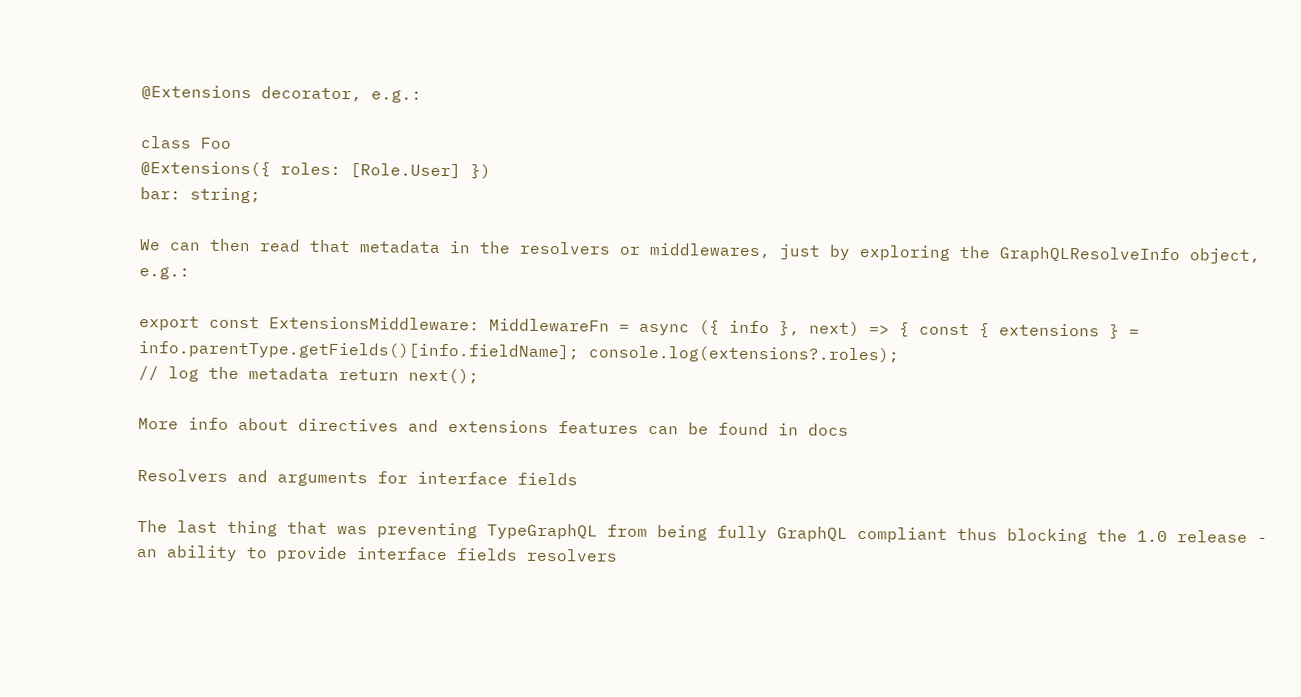@Extensions decorator, e.g.:

class Foo
@Extensions({ roles: [Role.User] })
bar: string;

We can then read that metadata in the resolvers or middlewares, just by exploring the GraphQLResolveInfo object, e.g.:

export const ExtensionsMiddleware: MiddlewareFn = async ({ info }, next) => { const { extensions } = info.parentType.getFields()[info.fieldName]; console.log(extensions?.roles);
// log the metadata return next();

More info about directives and extensions features can be found in docs

Resolvers and arguments for interface fields

The last thing that was preventing TypeGraphQL from being fully GraphQL compliant thus blocking the 1.0 release - an ability to provide interface fields resolvers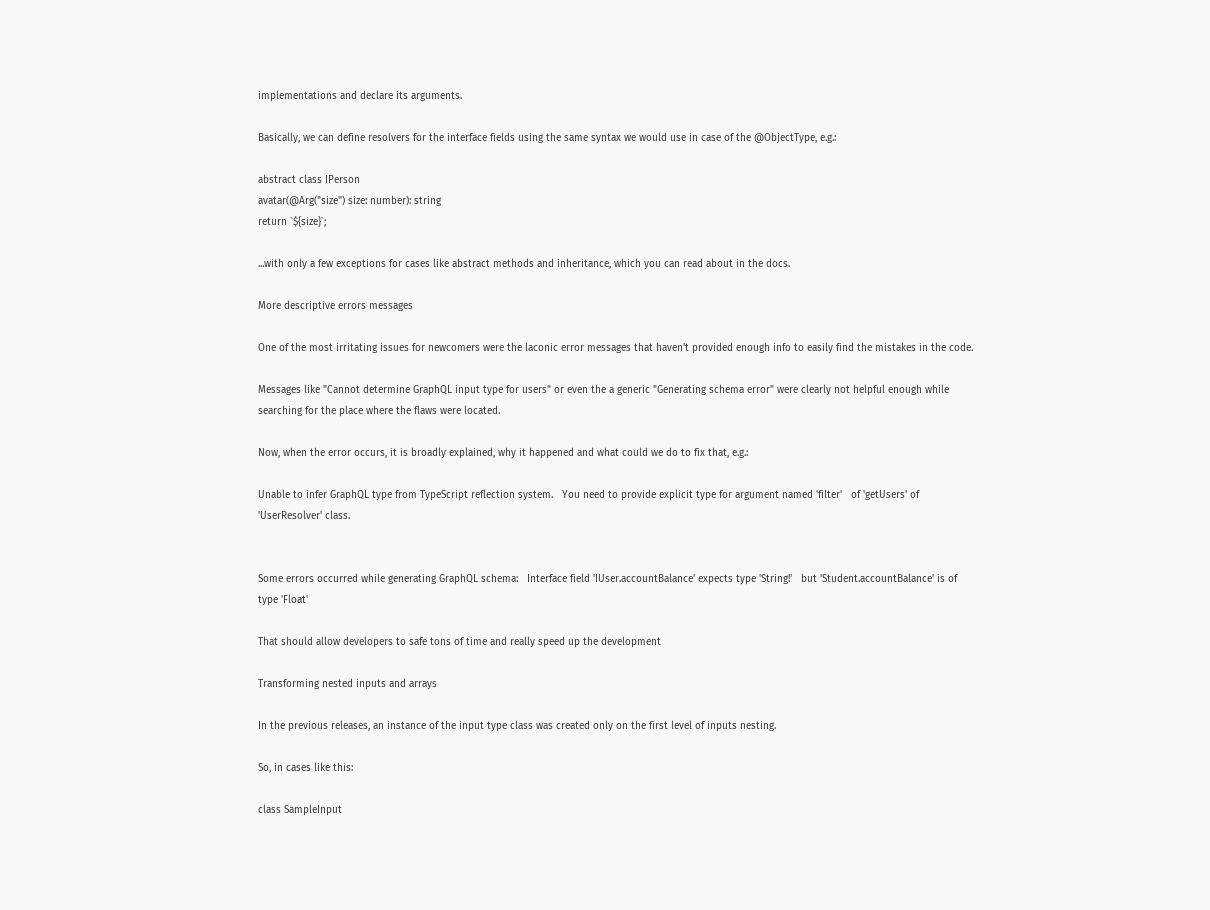implementations and declare its arguments.

Basically, we can define resolvers for the interface fields using the same syntax we would use in case of the @ObjectType, e.g.:

abstract class IPerson
avatar(@Arg("size") size: number): string
return `${size}`;

...with only a few exceptions for cases like abstract methods and inheritance, which you can read about in the docs.

More descriptive errors messages

One of the most irritating issues for newcomers were the laconic error messages that haven't provided enough info to easily find the mistakes in the code.

Messages like "Cannot determine GraphQL input type for users" or even the a generic "Generating schema error" were clearly not helpful enough while searching for the place where the flaws were located.

Now, when the error occurs, it is broadly explained, why it happened and what could we do to fix that, e.g.:

Unable to infer GraphQL type from TypeScript reflection system.   You need to provide explicit type for argument named 'filter'   of 'getUsers' of 'UserResolver' class.


Some errors occurred while generating GraphQL schema:   Interface field 'IUser.accountBalance' expects type 'String!'   but 'Student.accountBalance' is of type 'Float'

That should allow developers to safe tons of time and really speed up the development

Transforming nested inputs and arrays

In the previous releases, an instance of the input type class was created only on the first level of inputs nesting.

So, in cases like this:

class SampleInput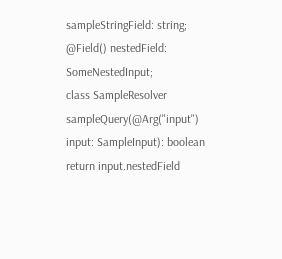sampleStringField: string;
@Field() nestedField: SomeNestedInput;
class SampleResolver
sampleQuery(@Arg("input") input: SampleInput): boolean
return input.nestedField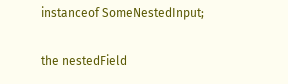instanceof SomeNestedInput;

the nestedField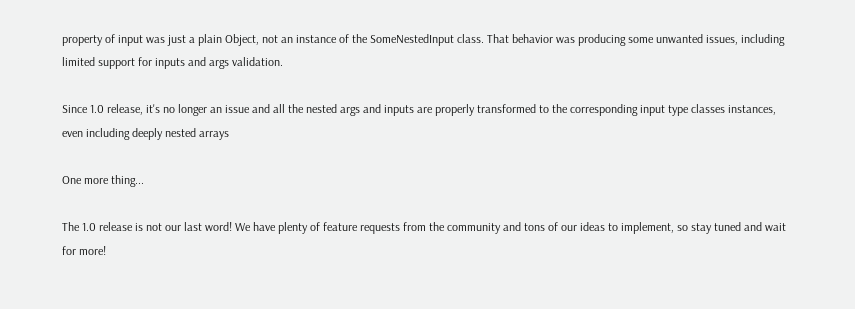property of input was just a plain Object, not an instance of the SomeNestedInput class. That behavior was producing some unwanted issues, including limited support for inputs and args validation.

Since 1.0 release, it's no longer an issue and all the nested args and inputs are properly transformed to the corresponding input type classes instances, even including deeply nested arrays

One more thing...

The 1.0 release is not our last word! We have plenty of feature requests from the community and tons of our ideas to implement, so stay tuned and wait for more!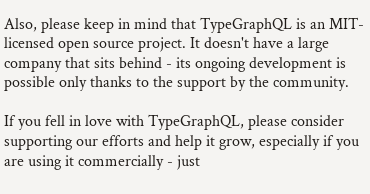Also, please keep in mind that TypeGraphQL is an MIT-licensed open source project. It doesn't have a large company that sits behind - its ongoing development is possible only thanks to the support by the community.

If you fell in love with TypeGraphQL, please consider supporting our efforts and help it grow, especially if you are using it commercially - just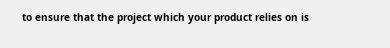to ensure that the project which your product relies on is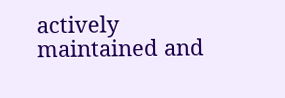actively maintained and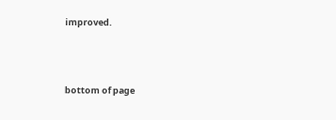improved.




bottom of page